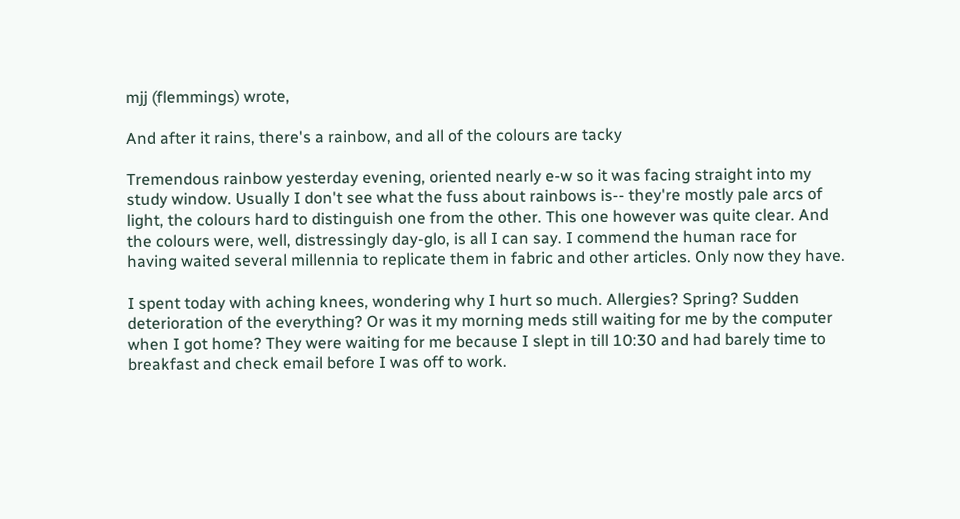mjj (flemmings) wrote,

And after it rains, there's a rainbow, and all of the colours are tacky

Tremendous rainbow yesterday evening, oriented nearly e-w so it was facing straight into my study window. Usually I don't see what the fuss about rainbows is-- they're mostly pale arcs of light, the colours hard to distinguish one from the other. This one however was quite clear. And the colours were, well, distressingly day-glo, is all I can say. I commend the human race for having waited several millennia to replicate them in fabric and other articles. Only now they have.

I spent today with aching knees, wondering why I hurt so much. Allergies? Spring? Sudden deterioration of the everything? Or was it my morning meds still waiting for me by the computer when I got home? They were waiting for me because I slept in till 10:30 and had barely time to breakfast and check email before I was off to work.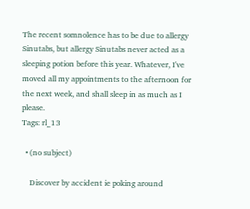The recent somnolence has to be due to allergy Sinutabs, but allergy Sinutabs never acted as a sleeping potion before this year. Whatever, I've moved all my appointments to the afternoon for the next week, and shall sleep in as much as I please.
Tags: rl_13

  • (no subject)

    Discover by accident ie poking around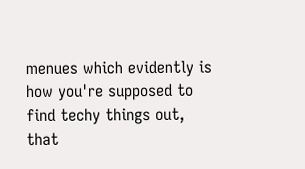menues which evidently is how you're supposed to find techy things out, that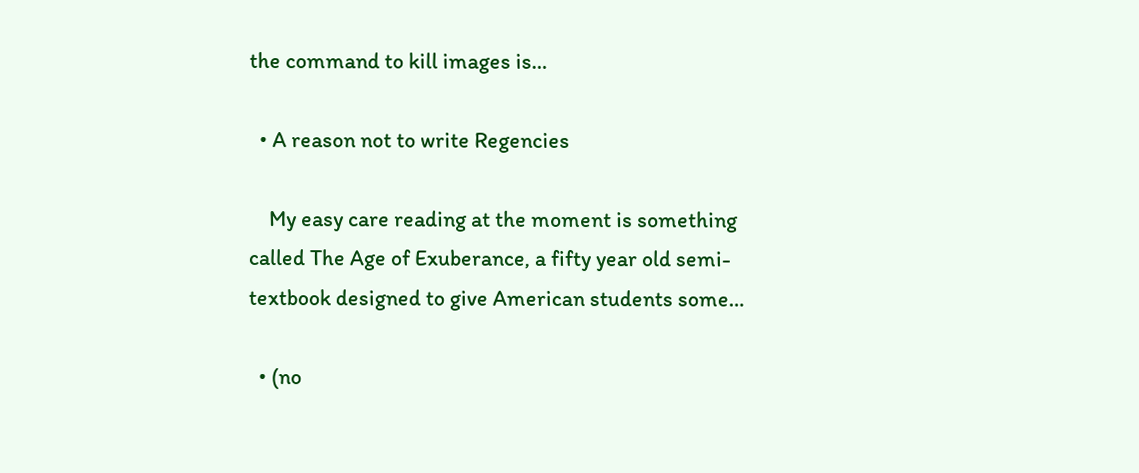the command to kill images is…

  • A reason not to write Regencies

    My easy care reading at the moment is something called The Age of Exuberance, a fifty year old semi-textbook designed to give American students some…

  • (no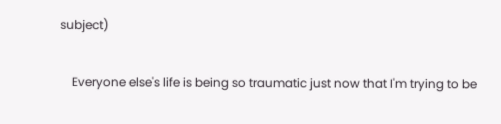subject)

    Everyone else's life is being so traumatic just now that I'm trying to be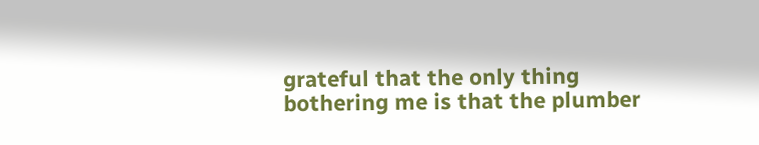grateful that the only thing bothering me is that the plumber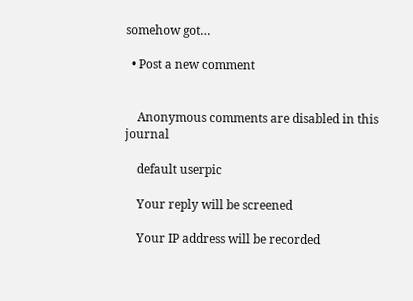somehow got…

  • Post a new comment


    Anonymous comments are disabled in this journal

    default userpic

    Your reply will be screened

    Your IP address will be recorded